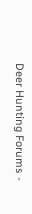Deer Hunting Forums -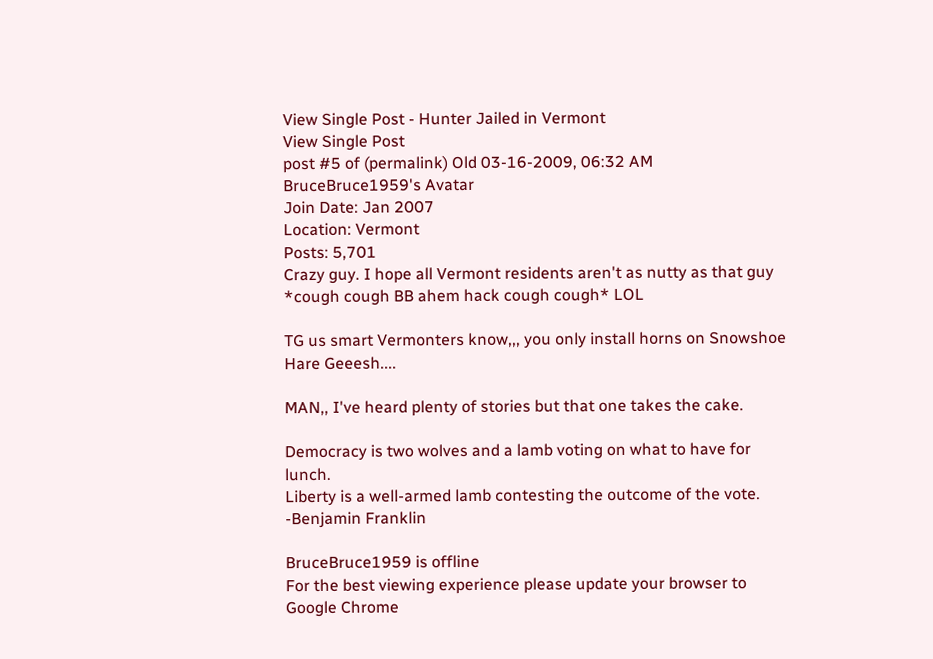View Single Post - Hunter Jailed in Vermont
View Single Post
post #5 of (permalink) Old 03-16-2009, 06:32 AM
BruceBruce1959's Avatar
Join Date: Jan 2007
Location: Vermont
Posts: 5,701
Crazy guy. I hope all Vermont residents aren't as nutty as that guy *cough cough BB ahem hack cough cough* LOL

TG us smart Vermonters know,,, you only install horns on Snowshoe Hare Geeesh....

MAN,, I've heard plenty of stories but that one takes the cake.

Democracy is two wolves and a lamb voting on what to have for lunch.
Liberty is a well-armed lamb contesting the outcome of the vote.
-Benjamin Franklin

BruceBruce1959 is offline
For the best viewing experience please update your browser to Google Chrome